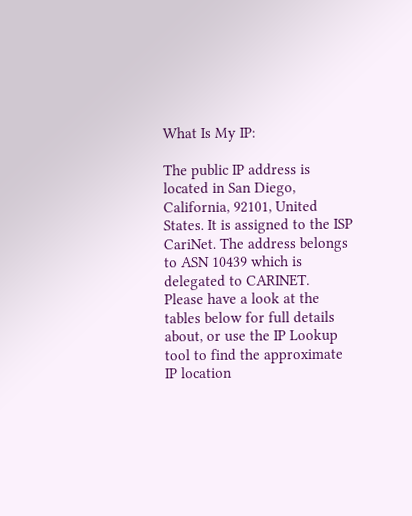What Is My IP:

The public IP address is located in San Diego, California, 92101, United States. It is assigned to the ISP CariNet. The address belongs to ASN 10439 which is delegated to CARINET.
Please have a look at the tables below for full details about, or use the IP Lookup tool to find the approximate IP location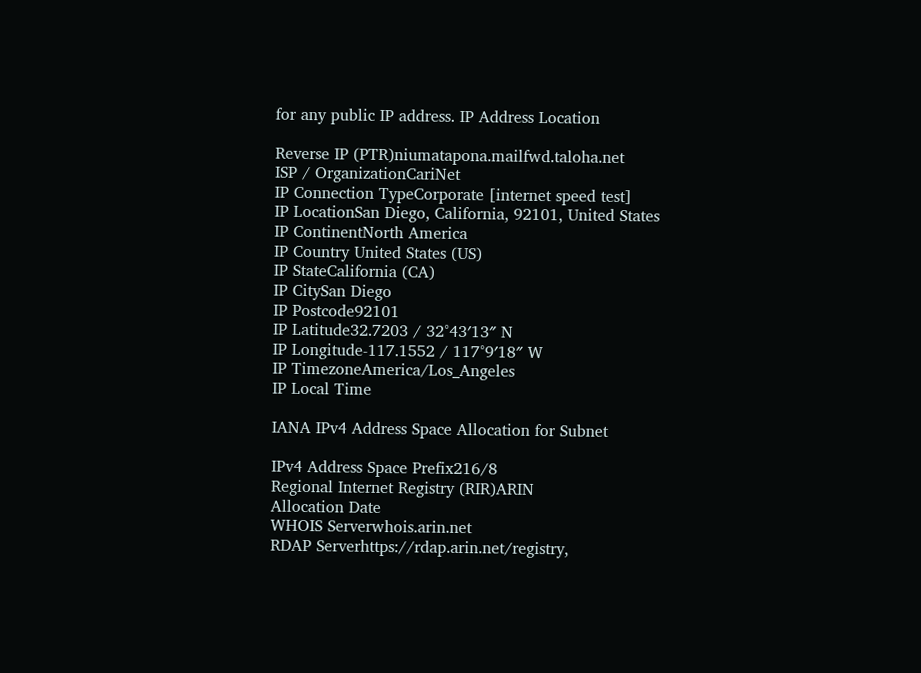for any public IP address. IP Address Location

Reverse IP (PTR)niumatapona.mailfwd.taloha.net
ISP / OrganizationCariNet
IP Connection TypeCorporate [internet speed test]
IP LocationSan Diego, California, 92101, United States
IP ContinentNorth America
IP Country United States (US)
IP StateCalifornia (CA)
IP CitySan Diego
IP Postcode92101
IP Latitude32.7203 / 32°43′13″ N
IP Longitude-117.1552 / 117°9′18″ W
IP TimezoneAmerica/Los_Angeles
IP Local Time

IANA IPv4 Address Space Allocation for Subnet

IPv4 Address Space Prefix216/8
Regional Internet Registry (RIR)ARIN
Allocation Date
WHOIS Serverwhois.arin.net
RDAP Serverhttps://rdap.arin.net/registry,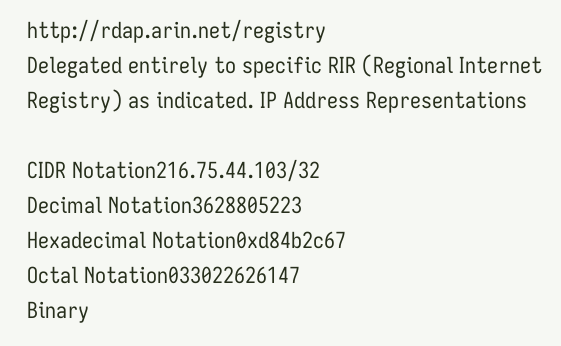http://rdap.arin.net/registry
Delegated entirely to specific RIR (Regional Internet Registry) as indicated. IP Address Representations

CIDR Notation216.75.44.103/32
Decimal Notation3628805223
Hexadecimal Notation0xd84b2c67
Octal Notation033022626147
Binary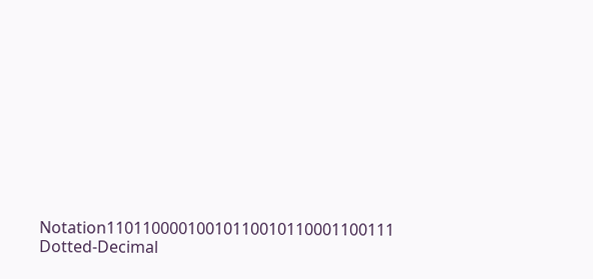Notation11011000010010110010110001100111
Dotted-Decimal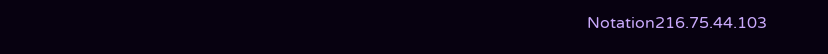Notation216.75.44.103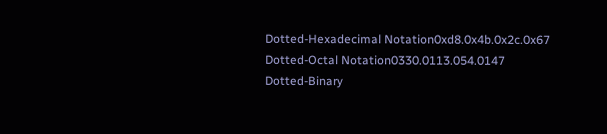Dotted-Hexadecimal Notation0xd8.0x4b.0x2c.0x67
Dotted-Octal Notation0330.0113.054.0147
Dotted-Binary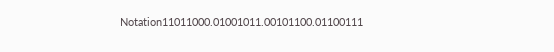Notation11011000.01001011.00101100.01100111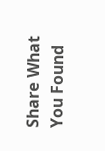Share What You Found